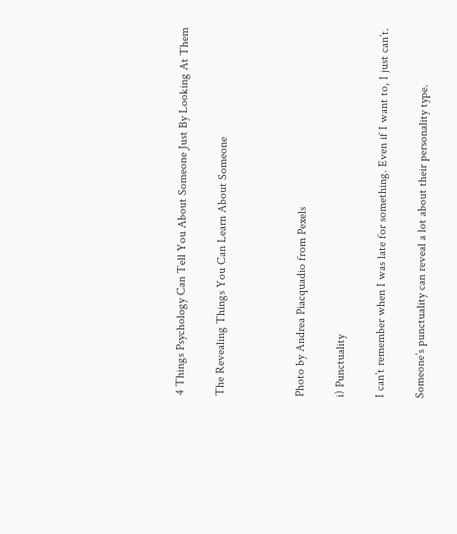4 Things Psychology Can Tell You About Someone Just By Looking At Them

The Revealing Things You Can Learn About Someone



Photo by Andrea Piacquadio from Pexels

i) Punctuality

I can’t remember when I was late for something. Even if I want to, I just can’t.

Someone’s punctuality can reveal a lot about their personality type.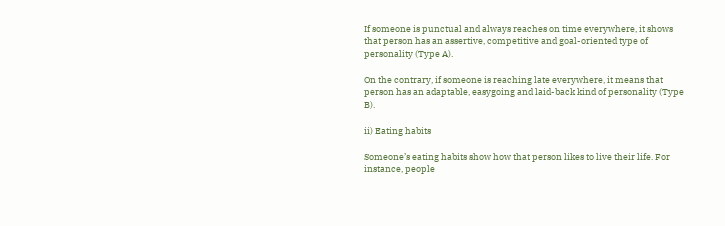If someone is punctual and always reaches on time everywhere, it shows that person has an assertive, competitive and goal-oriented type of personality (Type A).

On the contrary, if someone is reaching late everywhere, it means that person has an adaptable, easygoing and laid-back kind of personality (Type B).

ii) Eating habits

Someone’s eating habits show how that person likes to live their life. For instance, people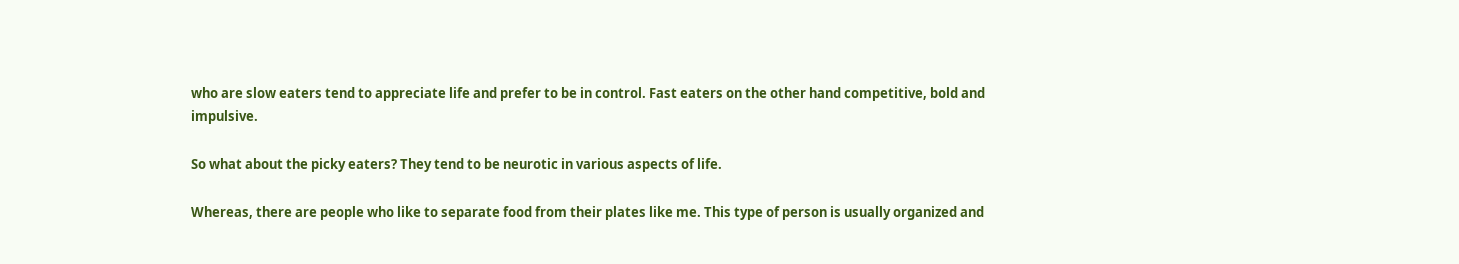who are slow eaters tend to appreciate life and prefer to be in control. Fast eaters on the other hand competitive, bold and impulsive.

So what about the picky eaters? They tend to be neurotic in various aspects of life.

Whereas, there are people who like to separate food from their plates like me. This type of person is usually organized and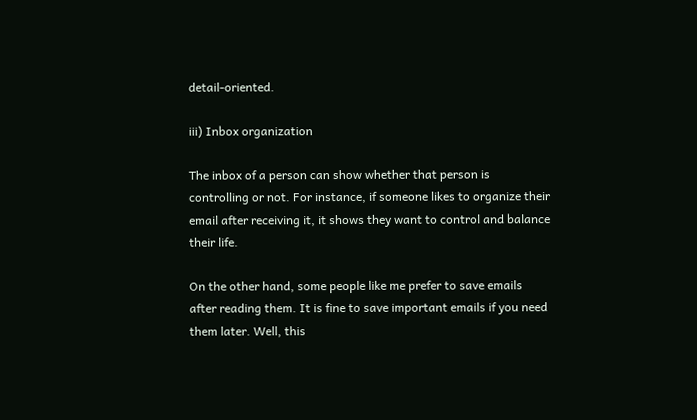detail-oriented.

iii) Inbox organization

The inbox of a person can show whether that person is controlling or not. For instance, if someone likes to organize their email after receiving it, it shows they want to control and balance their life.

On the other hand, some people like me prefer to save emails after reading them. It is fine to save important emails if you need them later. Well, this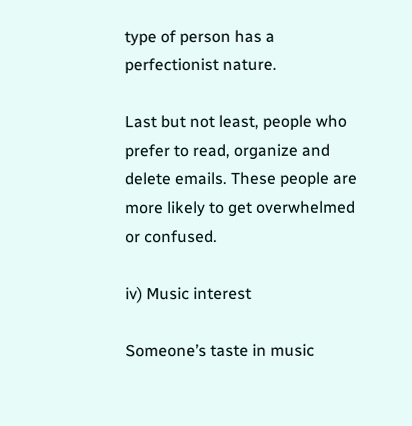type of person has a perfectionist nature.

Last but not least, people who prefer to read, organize and delete emails. These people are more likely to get overwhelmed or confused.

iv) Music interest

Someone’s taste in music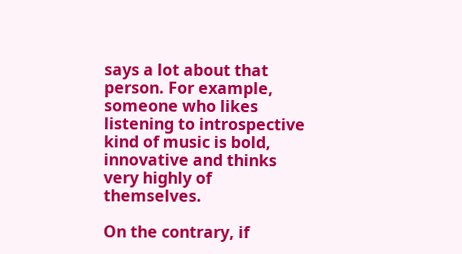says a lot about that person. For example, someone who likes listening to introspective kind of music is bold, innovative and thinks very highly of themselves.

On the contrary, if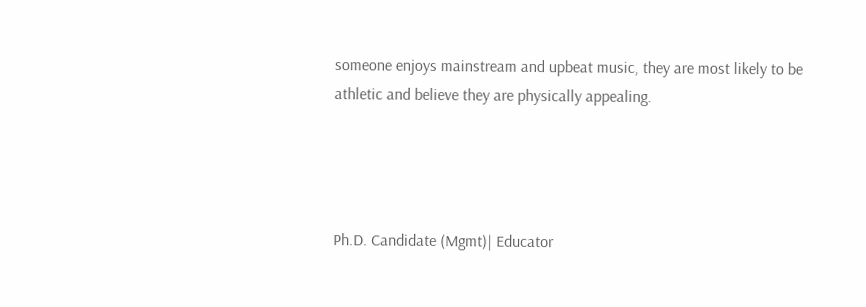someone enjoys mainstream and upbeat music, they are most likely to be athletic and believe they are physically appealing.




Ph.D. Candidate (Mgmt)| Educator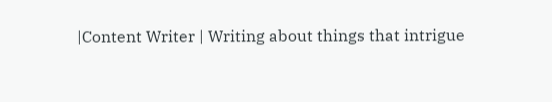|Content Writer | Writing about things that intrigue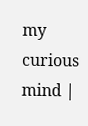my curious mind |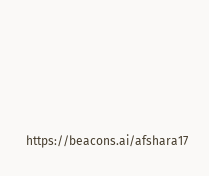https://beacons.ai/afshara17